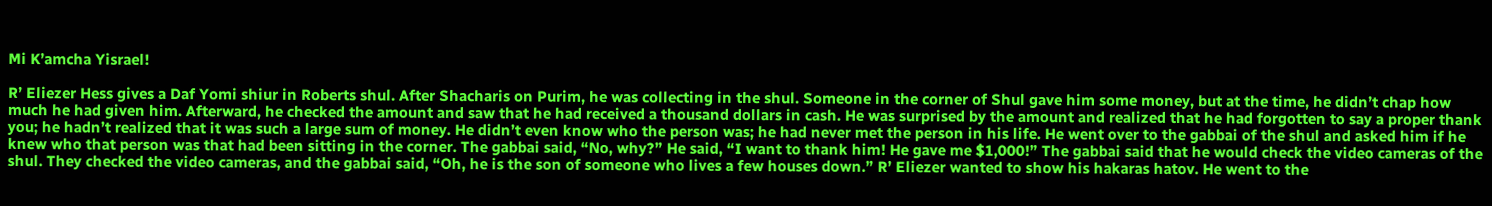Mi K’amcha Yisrael!

R’ Eliezer Hess gives a Daf Yomi shiur in Roberts shul. After Shacharis on Purim, he was collecting in the shul. Someone in the corner of Shul gave him some money, but at the time, he didn’t chap how much he had given him. Afterward, he checked the amount and saw that he had received a thousand dollars in cash. He was surprised by the amount and realized that he had forgotten to say a proper thank you; he hadn’t realized that it was such a large sum of money. He didn’t even know who the person was; he had never met the person in his life. He went over to the gabbai of the shul and asked him if he knew who that person was that had been sitting in the corner. The gabbai said, “No, why?” He said, “I want to thank him! He gave me $1,000!” The gabbai said that he would check the video cameras of the shul. They checked the video cameras, and the gabbai said, “Oh, he is the son of someone who lives a few houses down.” R’ Eliezer wanted to show his hakaras hatov. He went to the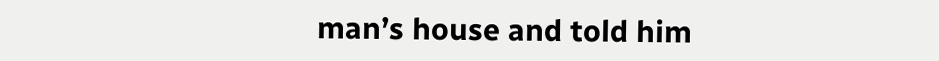man’s house and told him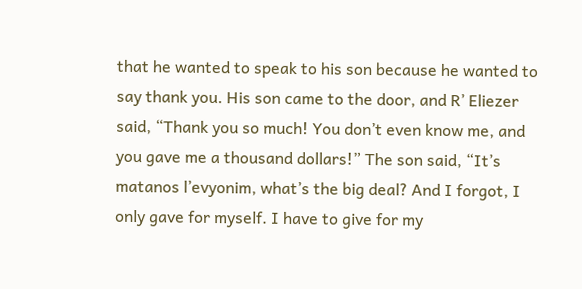that he wanted to speak to his son because he wanted to say thank you. His son came to the door, and R’ Eliezer said, “Thank you so much! You don’t even know me, and you gave me a thousand dollars!” The son said, “It’s matanos l’evyonim, what’s the big deal? And I forgot, I only gave for myself. I have to give for my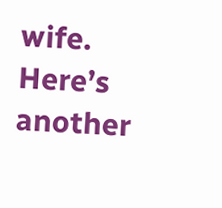wife. Here’s another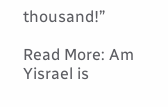thousand!”

Read More: Am Yisrael is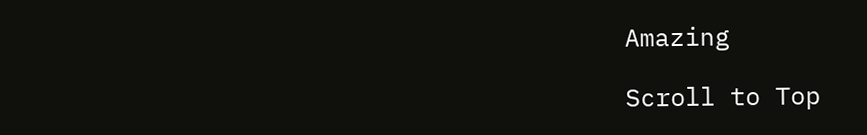Amazing

Scroll to Top